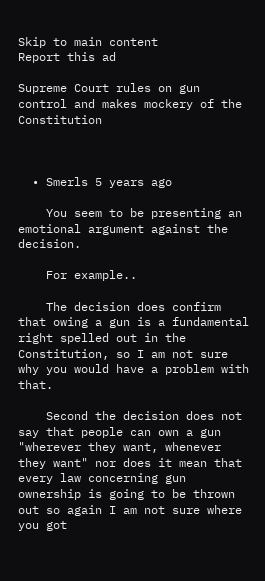Skip to main content
Report this ad

Supreme Court rules on gun control and makes mockery of the Constitution



  • Smerls 5 years ago

    You seem to be presenting an emotional argument against the decision.

    For example..

    The decision does confirm that owing a gun is a fundamental right spelled out in the Constitution, so I am not sure why you would have a problem with that.

    Second the decision does not say that people can own a gun "wherever they want, whenever they want" nor does it mean that every law concerning gun ownership is going to be thrown out so again I am not sure where you got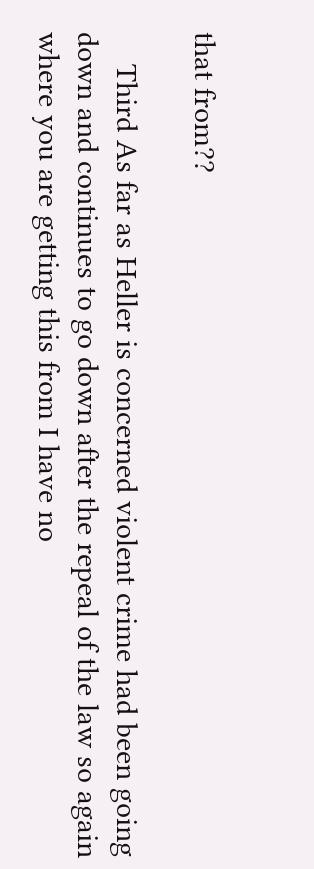that from??

    Third As far as Heller is concerned violent crime had been going down and continues to go down after the repeal of the law so again where you are getting this from I have no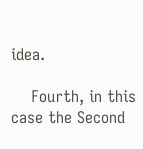idea.

    Fourth, in this case the Second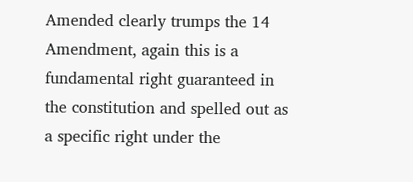Amended clearly trumps the 14 Amendment, again this is a fundamental right guaranteed in the constitution and spelled out as a specific right under the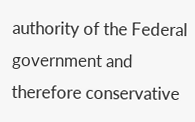authority of the Federal government and therefore conservative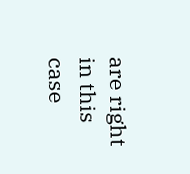are right in this case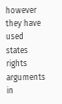however they have used states rights arguments in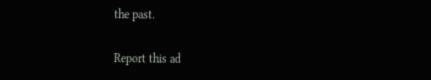the past.

Report this ad